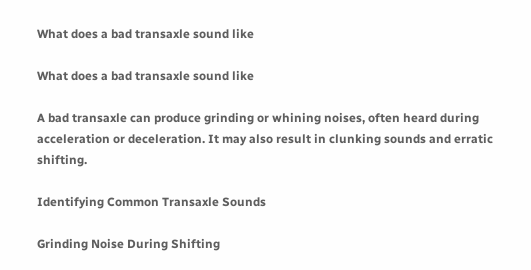What does a bad transaxle sound like

What does a bad transaxle sound like

A bad transaxle can produce grinding or whining noises, often heard during acceleration or deceleration. It may also result in clunking sounds and erratic shifting.

Identifying Common Transaxle Sounds

Grinding Noise During Shifting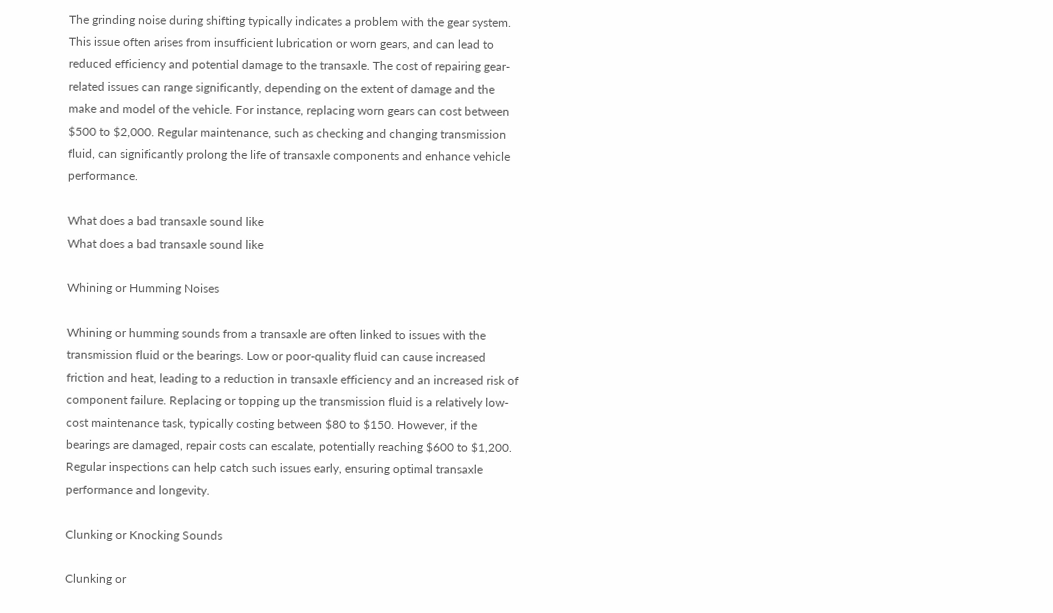The grinding noise during shifting typically indicates a problem with the gear system. This issue often arises from insufficient lubrication or worn gears, and can lead to reduced efficiency and potential damage to the transaxle. The cost of repairing gear-related issues can range significantly, depending on the extent of damage and the make and model of the vehicle. For instance, replacing worn gears can cost between $500 to $2,000. Regular maintenance, such as checking and changing transmission fluid, can significantly prolong the life of transaxle components and enhance vehicle performance.

What does a bad transaxle sound like
What does a bad transaxle sound like

Whining or Humming Noises

Whining or humming sounds from a transaxle are often linked to issues with the transmission fluid or the bearings. Low or poor-quality fluid can cause increased friction and heat, leading to a reduction in transaxle efficiency and an increased risk of component failure. Replacing or topping up the transmission fluid is a relatively low-cost maintenance task, typically costing between $80 to $150. However, if the bearings are damaged, repair costs can escalate, potentially reaching $600 to $1,200. Regular inspections can help catch such issues early, ensuring optimal transaxle performance and longevity.

Clunking or Knocking Sounds

Clunking or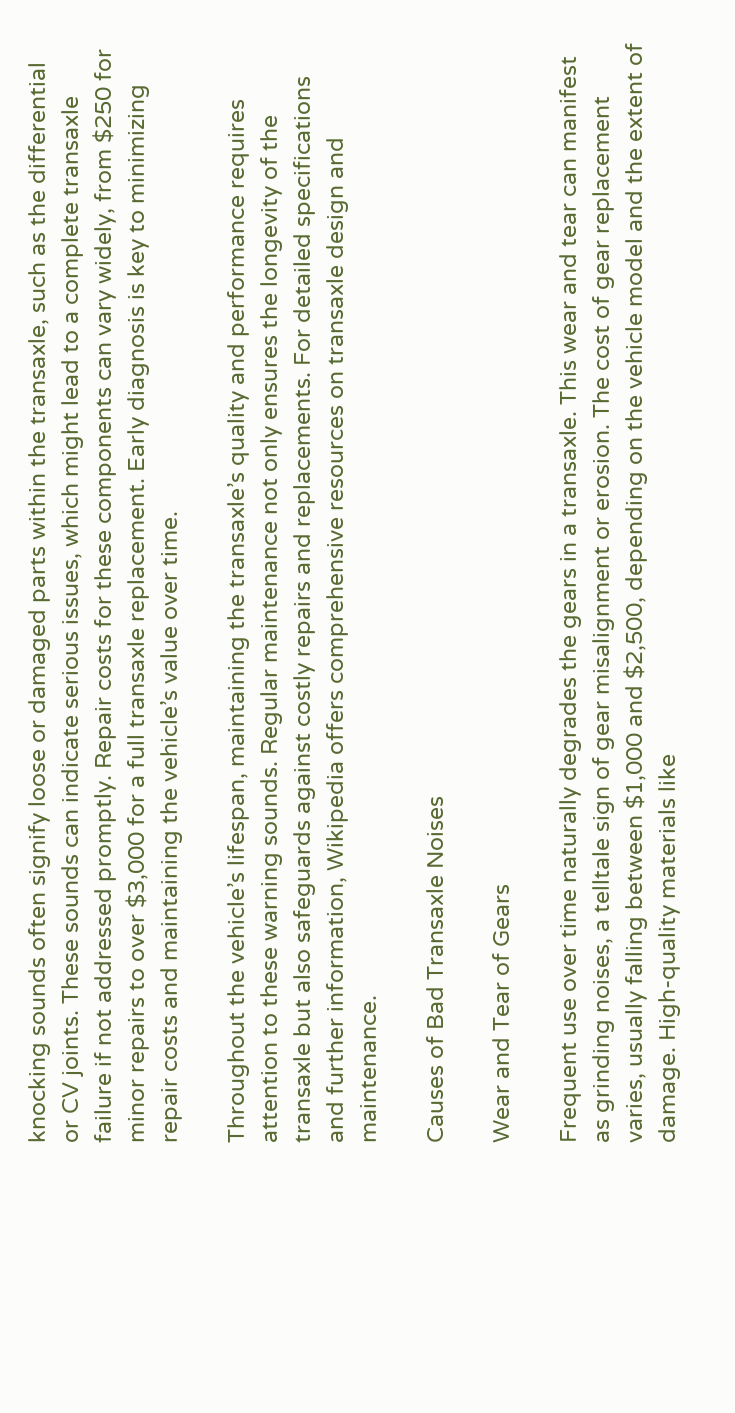knocking sounds often signify loose or damaged parts within the transaxle, such as the differential or CV joints. These sounds can indicate serious issues, which might lead to a complete transaxle failure if not addressed promptly. Repair costs for these components can vary widely, from $250 for minor repairs to over $3,000 for a full transaxle replacement. Early diagnosis is key to minimizing repair costs and maintaining the vehicle’s value over time.

Throughout the vehicle’s lifespan, maintaining the transaxle’s quality and performance requires attention to these warning sounds. Regular maintenance not only ensures the longevity of the transaxle but also safeguards against costly repairs and replacements. For detailed specifications and further information, Wikipedia offers comprehensive resources on transaxle design and maintenance.

Causes of Bad Transaxle Noises

Wear and Tear of Gears

Frequent use over time naturally degrades the gears in a transaxle. This wear and tear can manifest as grinding noises, a telltale sign of gear misalignment or erosion. The cost of gear replacement varies, usually falling between $1,000 and $2,500, depending on the vehicle model and the extent of damage. High-quality materials like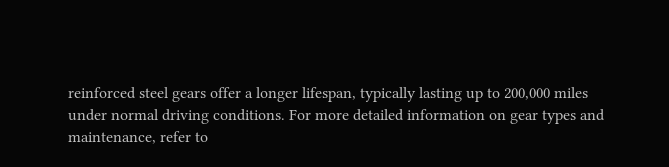reinforced steel gears offer a longer lifespan, typically lasting up to 200,000 miles under normal driving conditions. For more detailed information on gear types and maintenance, refer to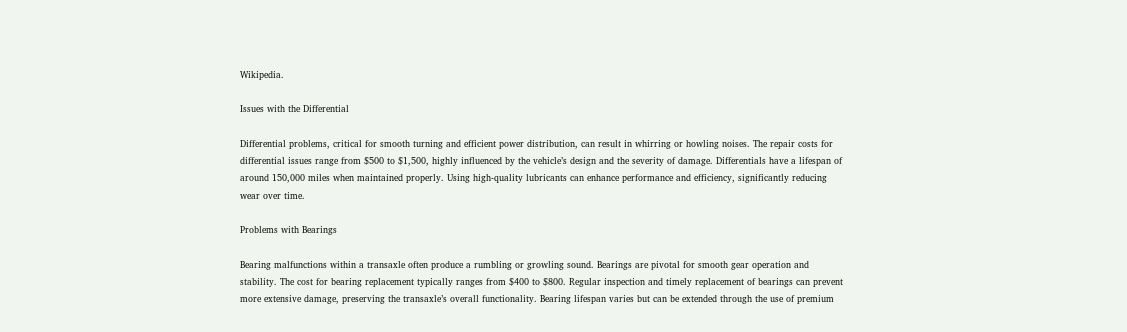Wikipedia.

Issues with the Differential

Differential problems, critical for smooth turning and efficient power distribution, can result in whirring or howling noises. The repair costs for differential issues range from $500 to $1,500, highly influenced by the vehicle’s design and the severity of damage. Differentials have a lifespan of around 150,000 miles when maintained properly. Using high-quality lubricants can enhance performance and efficiency, significantly reducing wear over time.

Problems with Bearings

Bearing malfunctions within a transaxle often produce a rumbling or growling sound. Bearings are pivotal for smooth gear operation and stability. The cost for bearing replacement typically ranges from $400 to $800. Regular inspection and timely replacement of bearings can prevent more extensive damage, preserving the transaxle’s overall functionality. Bearing lifespan varies but can be extended through the use of premium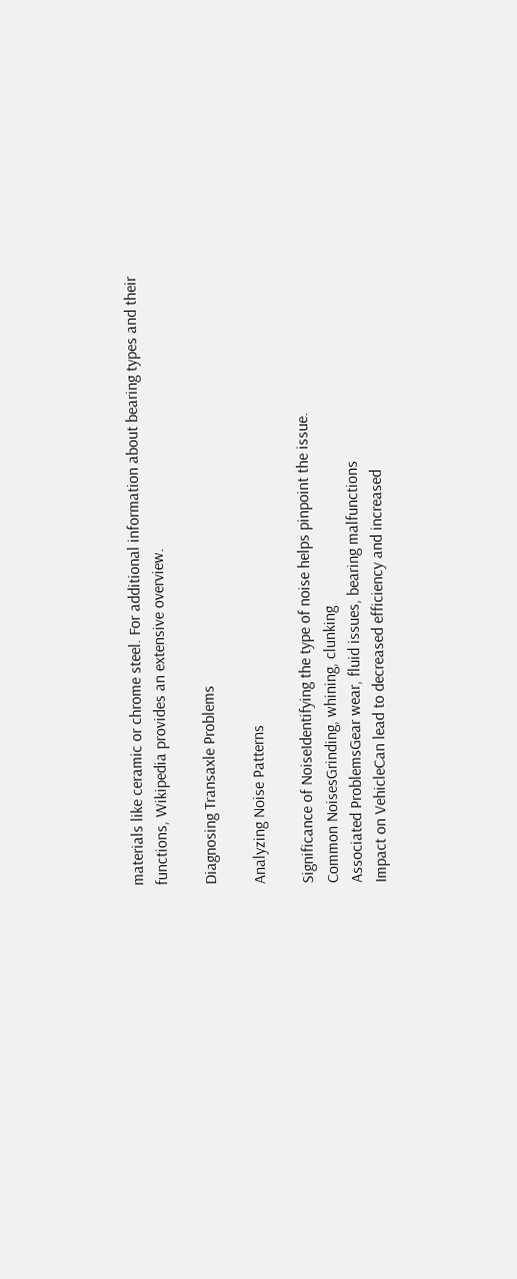materials like ceramic or chrome steel. For additional information about bearing types and their functions, Wikipedia provides an extensive overview.

Diagnosing Transaxle Problems

Analyzing Noise Patterns

Significance of NoiseIdentifying the type of noise helps pinpoint the issue.
Common NoisesGrinding, whining, clunking
Associated ProblemsGear wear, fluid issues, bearing malfunctions
Impact on VehicleCan lead to decreased efficiency and increased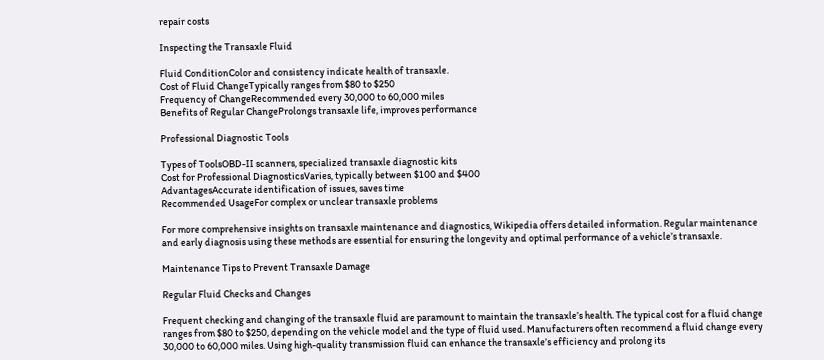repair costs

Inspecting the Transaxle Fluid

Fluid ConditionColor and consistency indicate health of transaxle.
Cost of Fluid ChangeTypically ranges from $80 to $250
Frequency of ChangeRecommended every 30,000 to 60,000 miles
Benefits of Regular ChangeProlongs transaxle life, improves performance

Professional Diagnostic Tools

Types of ToolsOBD-II scanners, specialized transaxle diagnostic kits
Cost for Professional DiagnosticsVaries, typically between $100 and $400
AdvantagesAccurate identification of issues, saves time
Recommended UsageFor complex or unclear transaxle problems

For more comprehensive insights on transaxle maintenance and diagnostics, Wikipedia offers detailed information. Regular maintenance and early diagnosis using these methods are essential for ensuring the longevity and optimal performance of a vehicle’s transaxle.

Maintenance Tips to Prevent Transaxle Damage

Regular Fluid Checks and Changes

Frequent checking and changing of the transaxle fluid are paramount to maintain the transaxle’s health. The typical cost for a fluid change ranges from $80 to $250, depending on the vehicle model and the type of fluid used. Manufacturers often recommend a fluid change every 30,000 to 60,000 miles. Using high-quality transmission fluid can enhance the transaxle’s efficiency and prolong its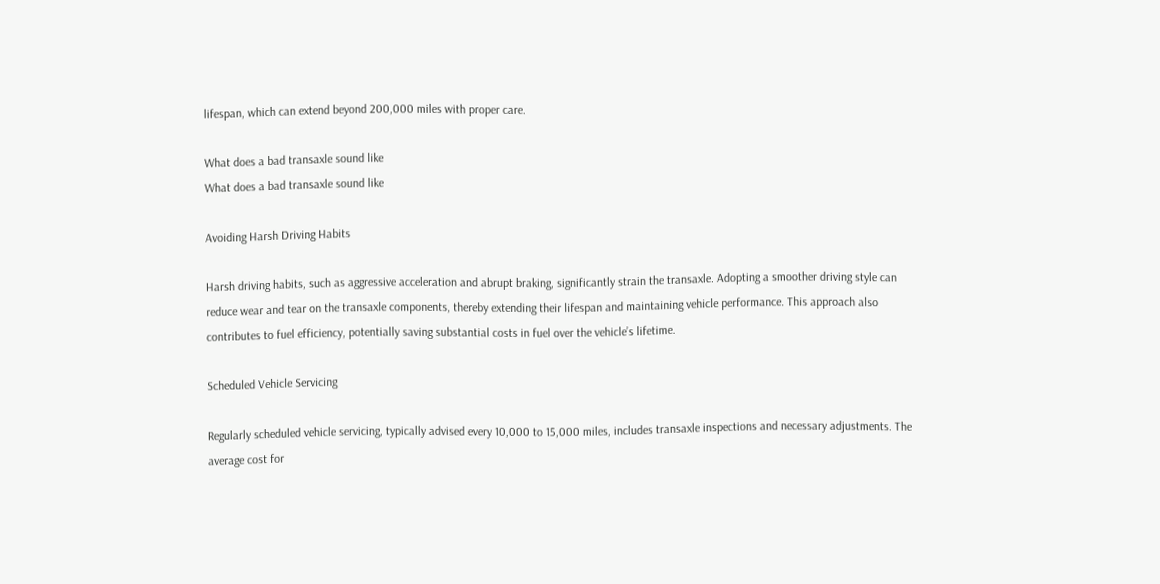lifespan, which can extend beyond 200,000 miles with proper care.

What does a bad transaxle sound like
What does a bad transaxle sound like

Avoiding Harsh Driving Habits

Harsh driving habits, such as aggressive acceleration and abrupt braking, significantly strain the transaxle. Adopting a smoother driving style can reduce wear and tear on the transaxle components, thereby extending their lifespan and maintaining vehicle performance. This approach also contributes to fuel efficiency, potentially saving substantial costs in fuel over the vehicle’s lifetime.

Scheduled Vehicle Servicing

Regularly scheduled vehicle servicing, typically advised every 10,000 to 15,000 miles, includes transaxle inspections and necessary adjustments. The average cost for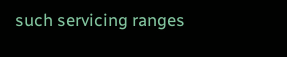such servicing ranges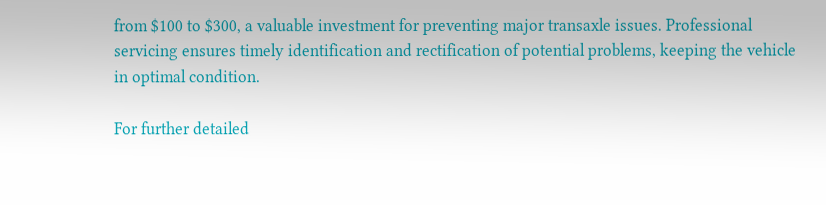from $100 to $300, a valuable investment for preventing major transaxle issues. Professional servicing ensures timely identification and rectification of potential problems, keeping the vehicle in optimal condition.

For further detailed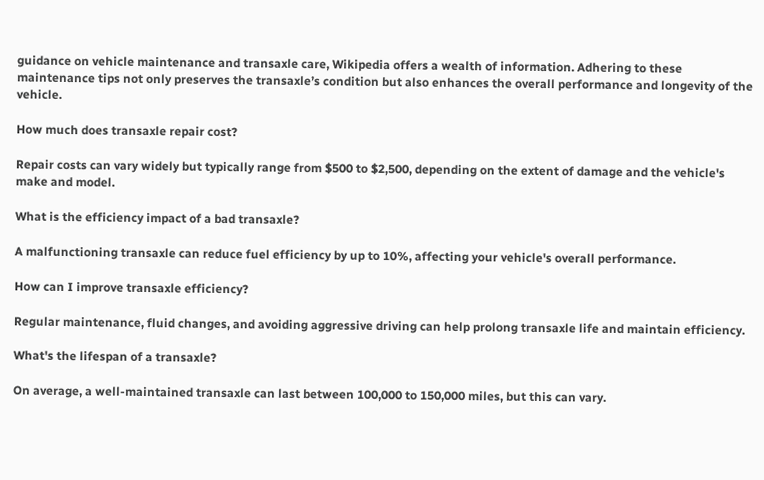guidance on vehicle maintenance and transaxle care, Wikipedia offers a wealth of information. Adhering to these maintenance tips not only preserves the transaxle’s condition but also enhances the overall performance and longevity of the vehicle.

How much does transaxle repair cost?

Repair costs can vary widely but typically range from $500 to $2,500, depending on the extent of damage and the vehicle's make and model.

What is the efficiency impact of a bad transaxle?

A malfunctioning transaxle can reduce fuel efficiency by up to 10%, affecting your vehicle's overall performance.

How can I improve transaxle efficiency?

Regular maintenance, fluid changes, and avoiding aggressive driving can help prolong transaxle life and maintain efficiency.

What's the lifespan of a transaxle?

On average, a well-maintained transaxle can last between 100,000 to 150,000 miles, but this can vary.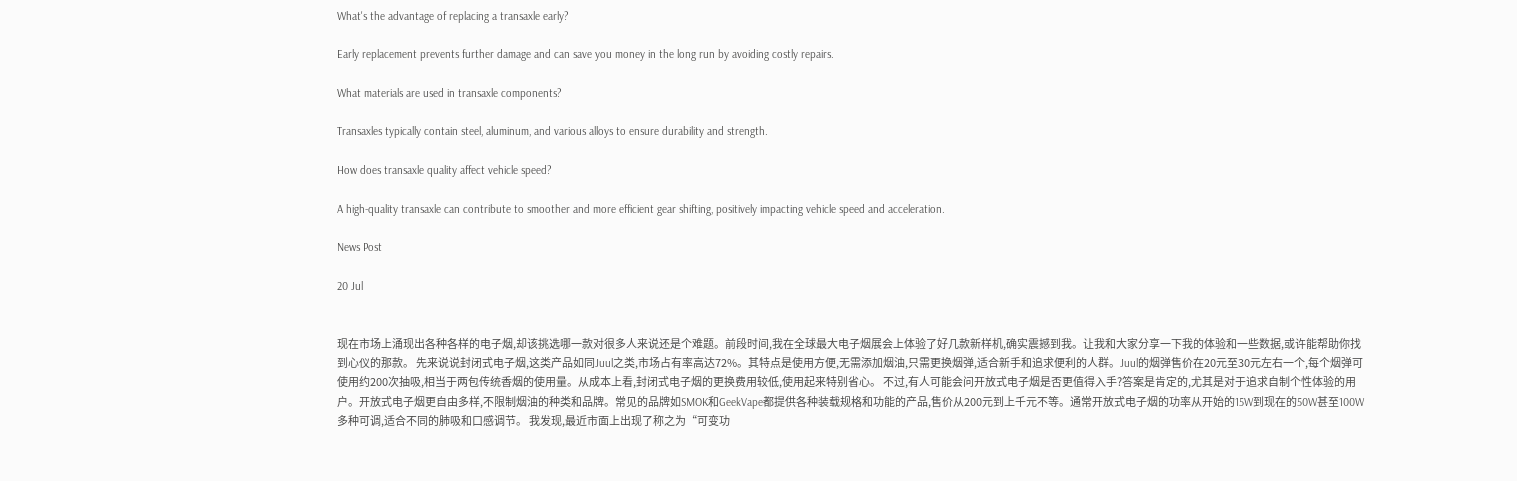What's the advantage of replacing a transaxle early?

Early replacement prevents further damage and can save you money in the long run by avoiding costly repairs.

What materials are used in transaxle components?

Transaxles typically contain steel, aluminum, and various alloys to ensure durability and strength.

How does transaxle quality affect vehicle speed?

A high-quality transaxle can contribute to smoother and more efficient gear shifting, positively impacting vehicle speed and acceleration.

News Post

20 Jul


现在市场上涌现出各种各样的电子烟,却该挑选哪一款对很多人来说还是个难题。前段时间,我在全球最大电子烟展会上体验了好几款新样机,确实震撼到我。让我和大家分享一下我的体验和一些数据,或许能帮助你找到心仪的那款。 先来说说封闭式电子烟,这类产品如同Juul之类,市场占有率高达72%。其特点是使用方便,无需添加烟油,只需更换烟弹,适合新手和追求便利的人群。Juul的烟弹售价在20元至30元左右一个,每个烟弹可使用约200次抽吸,相当于两包传统香烟的使用量。从成本上看,封闭式电子烟的更换费用较低,使用起来特别省心。 不过,有人可能会问开放式电子烟是否更值得入手?答案是肯定的,尤其是对于追求自制个性体验的用户。开放式电子烟更自由多样,不限制烟油的种类和品牌。常见的品牌如SMOK和GeekVape都提供各种装载规格和功能的产品,售价从200元到上千元不等。通常开放式电子烟的功率从开始的15W到现在的50W甚至100W多种可调,适合不同的肺吸和口感调节。 我发现,最近市面上出现了称之为“可变功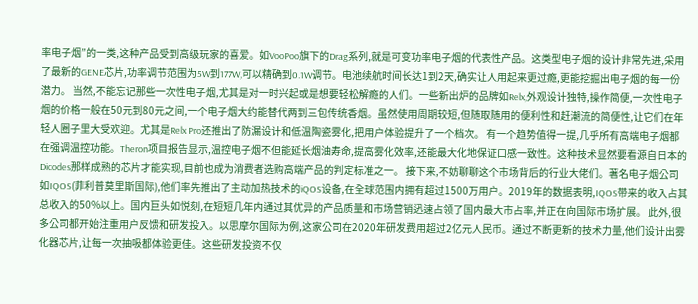率电子烟”的一类,这种产品受到高级玩家的喜爱。如VooPoo旗下的Drag系列,就是可变功率电子烟的代表性产品。这类型电子烟的设计非常先进,采用了最新的GENE芯片,功率调节范围为5W到177W,可以精确到0.1W调节。电池续航时间长达1到2天,确实让人用起来更过瘾,更能挖掘出电子烟的每一份潜力。 当然,不能忘记那些一次性电子烟,尤其是对一时兴起或是想要轻松解瘾的人们。一些新出炉的品牌如Relx,外观设计独特,操作简便,一次性电子烟的价格一般在50元到80元之间,一个电子烟大约能替代两到三包传统香烟。虽然使用周期较短,但随取随用的便利性和赶潮流的简便性,让它们在年轻人圈子里大受欢迎。尤其是Relx Pro还推出了防漏设计和低温陶瓷雾化,把用户体验提升了一个档次。 有一个趋势值得一提,几乎所有高端电子烟都在强调温控功能。Theron项目报告显示,温控电子烟不但能延长烟油寿命,提高雾化效率,还能最大化地保证口感一致性。这种技术显然要看源自日本的Dicodes那样成熟的芯片才能实现,目前也成为消费者选购高端产品的判定标准之一。 接下来,不妨聊聊这个市场背后的行业大佬们。著名电子烟公司如IQOS(菲利普莫里斯国际),他们率先推出了主动加热技术的iQOS设备,在全球范围内拥有超过1500万用户。2019年的数据表明,IQOS带来的收入占其总收入的50%以上。国内巨头如悦刻,在短短几年内通过其优异的产品质量和市场营销迅速占领了国内最大市占率,并正在向国际市场扩展。 此外,很多公司都开始注重用户反馈和研发投入。以思摩尔国际为例,这家公司在2020年研发费用超过2亿元人民币。通过不断更新的技术力量,他们设计出雾化器芯片,让每一次抽吸都体验更佳。这些研发投资不仅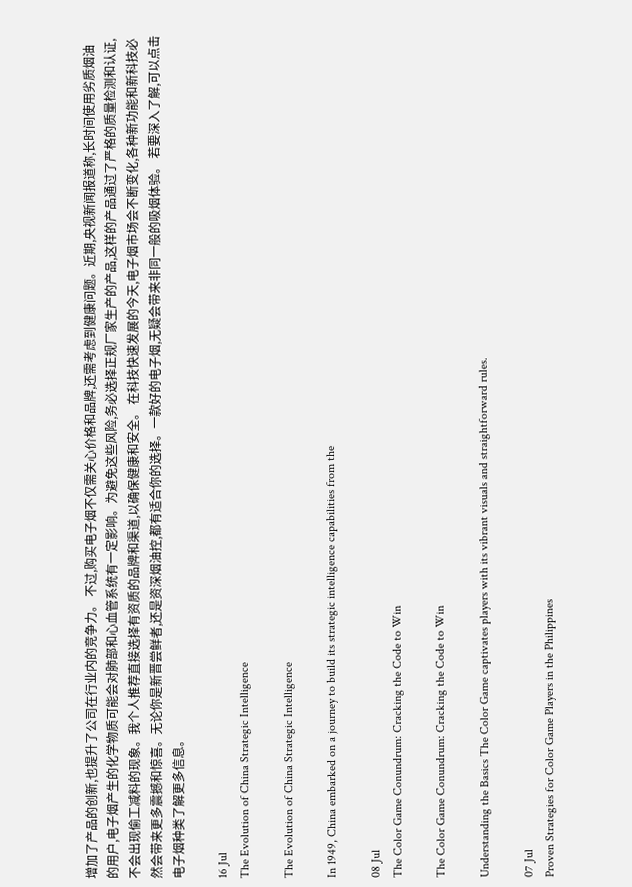增加了产品的创新,也提升了公司在行业内的竞争力。 不过,购买电子烟不仅需关心价格和品牌,还需考虑到健康问题。近期,央视新闻报道称,长时间使用劣质烟油的用户,电子烟产生的化学物质可能会对肺部和心血管系统有一定影响。为避免这些风险,务必选择正规厂家生产的产品,这样的产品通过了严格的质量检测和认证,不会出现偷工减料的现象。我个人推荐直接选择有资质的品牌和渠道,以确保健康和安全。 在科技快速发展的今天,电子烟市场会不断变化,各种新功能和新科技必然会带来更多震撼和惊喜。无论你是新晋尝鲜者,还是资深烟油控,都有适合你的选择。一款好的电子烟,无疑会带来非同一般的吸烟体验。 若要深入了解,可以点击电子烟种类了解更多信息。

16 Jul
The Evolution of China Strategic Intelligence

The Evolution of China Strategic Intelligence

In 1949, China embarked on a journey to build its strategic intelligence capabilities from the

08 Jul
The Color Game Conundrum: Cracking the Code to Win

The Color Game Conundrum: Cracking the Code to Win

Understanding the Basics The Color Game captivates players with its vibrant visuals and straightforward rules.

07 Jul
Proven Strategies for Color Game Players in the Philippines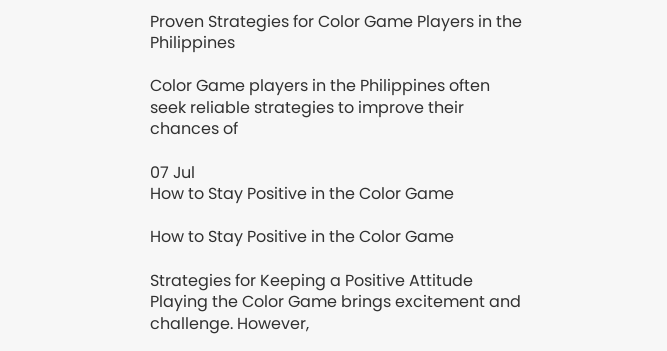Proven Strategies for Color Game Players in the Philippines

Color Game players in the Philippines often seek reliable strategies to improve their chances of

07 Jul
How to Stay Positive in the Color Game

How to Stay Positive in the Color Game

Strategies for Keeping a Positive Attitude Playing the Color Game brings excitement and challenge. However,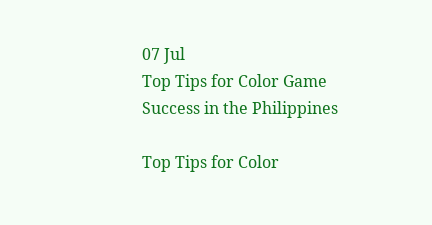07 Jul
Top Tips for Color Game Success in the Philippines

Top Tips for Color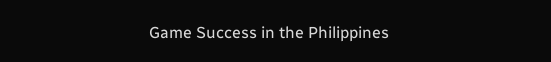Game Success in the Philippines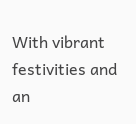With vibrant festivities and an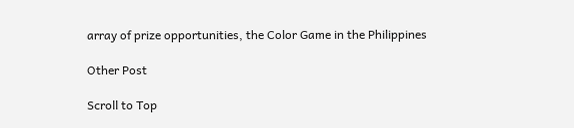array of prize opportunities, the Color Game in the Philippines

Other Post

Scroll to Top